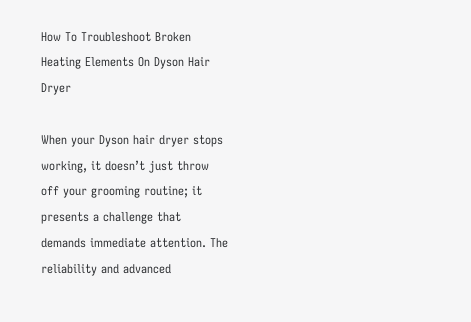How To Troubleshoot Broken Heating Elements On Dyson Hair Dryer

When your Dyson hair dryer stops working, it doesn’t just throw off your grooming routine; it presents a challenge that demands immediate attention. The reliability and advanced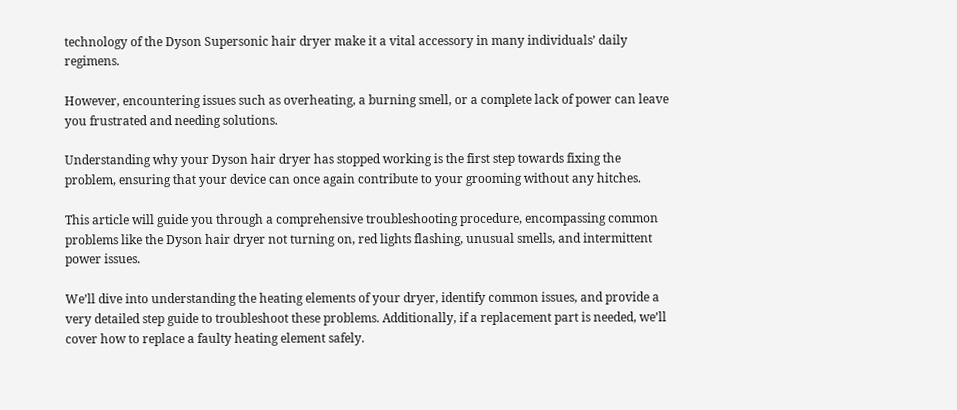technology of the Dyson Supersonic hair dryer make it a vital accessory in many individuals’ daily regimens.

However, encountering issues such as overheating, a burning smell, or a complete lack of power can leave you frustrated and needing solutions.

Understanding why your Dyson hair dryer has stopped working is the first step towards fixing the problem, ensuring that your device can once again contribute to your grooming without any hitches.

This article will guide you through a comprehensive troubleshooting procedure, encompassing common problems like the Dyson hair dryer not turning on, red lights flashing, unusual smells, and intermittent power issues.

We’ll dive into understanding the heating elements of your dryer, identify common issues, and provide a very detailed step guide to troubleshoot these problems. Additionally, if a replacement part is needed, we’ll cover how to replace a faulty heating element safely.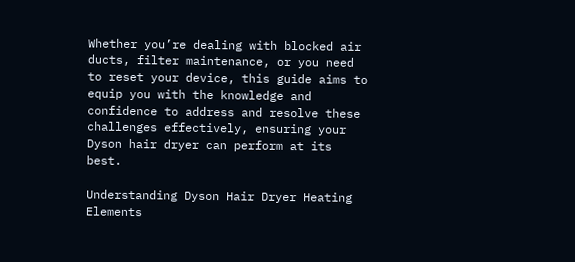Whether you’re dealing with blocked air ducts, filter maintenance, or you need to reset your device, this guide aims to equip you with the knowledge and confidence to address and resolve these challenges effectively, ensuring your Dyson hair dryer can perform at its best.

Understanding Dyson Hair Dryer Heating Elements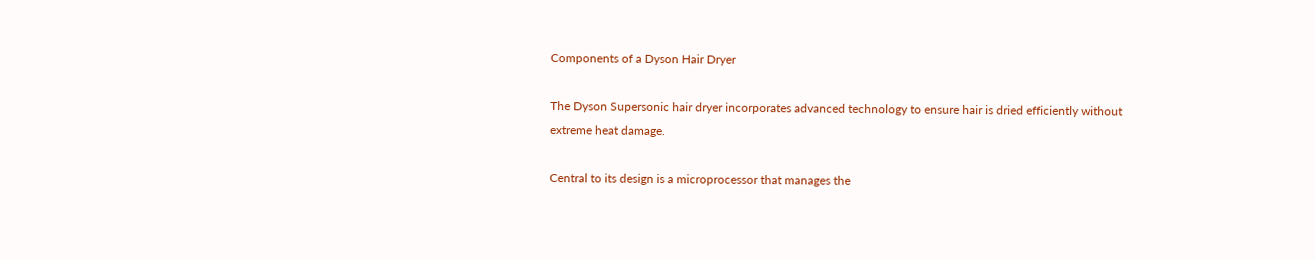Components of a Dyson Hair Dryer

The Dyson Supersonic hair dryer incorporates advanced technology to ensure hair is dried efficiently without extreme heat damage.

Central to its design is a microprocessor that manages the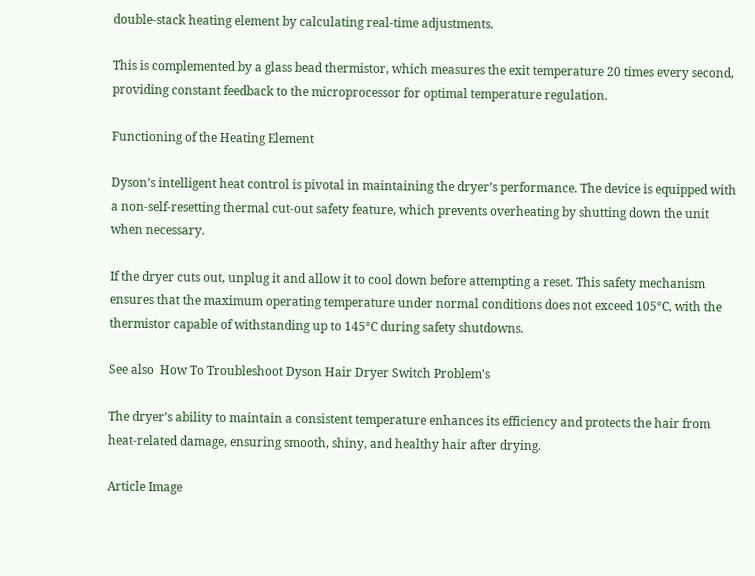double-stack heating element by calculating real-time adjustments.

This is complemented by a glass bead thermistor, which measures the exit temperature 20 times every second, providing constant feedback to the microprocessor for optimal temperature regulation.

Functioning of the Heating Element

Dyson’s intelligent heat control is pivotal in maintaining the dryer’s performance. The device is equipped with a non-self-resetting thermal cut-out safety feature, which prevents overheating by shutting down the unit when necessary.

If the dryer cuts out, unplug it and allow it to cool down before attempting a reset. This safety mechanism ensures that the maximum operating temperature under normal conditions does not exceed 105°C, with the thermistor capable of withstanding up to 145°C during safety shutdowns.

See also  How To Troubleshoot Dyson Hair Dryer Switch Problem's

The dryer’s ability to maintain a consistent temperature enhances its efficiency and protects the hair from heat-related damage, ensuring smooth, shiny, and healthy hair after drying.

Article Image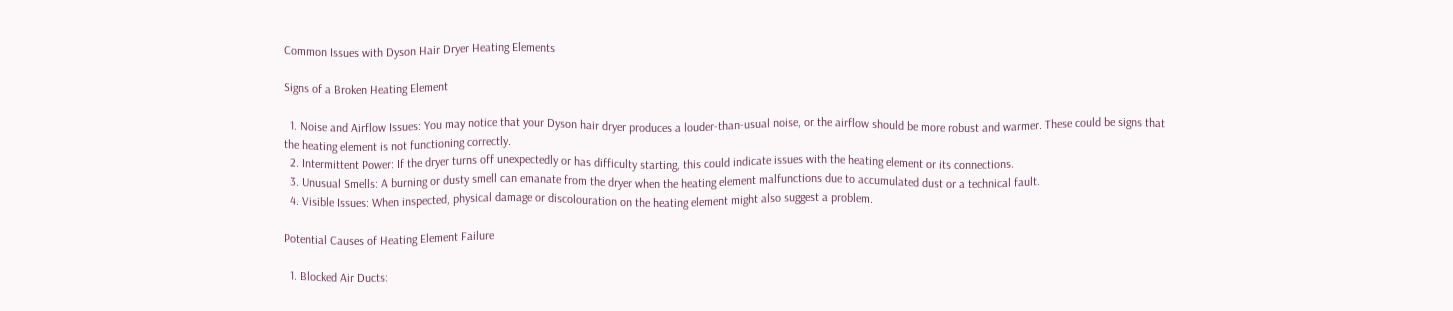Common Issues with Dyson Hair Dryer Heating Elements

Signs of a Broken Heating Element

  1. Noise and Airflow Issues: You may notice that your Dyson hair dryer produces a louder-than-usual noise, or the airflow should be more robust and warmer. These could be signs that the heating element is not functioning correctly.
  2. Intermittent Power: If the dryer turns off unexpectedly or has difficulty starting, this could indicate issues with the heating element or its connections.
  3. Unusual Smells: A burning or dusty smell can emanate from the dryer when the heating element malfunctions due to accumulated dust or a technical fault.
  4. Visible Issues: When inspected, physical damage or discolouration on the heating element might also suggest a problem.

Potential Causes of Heating Element Failure

  1. Blocked Air Ducts: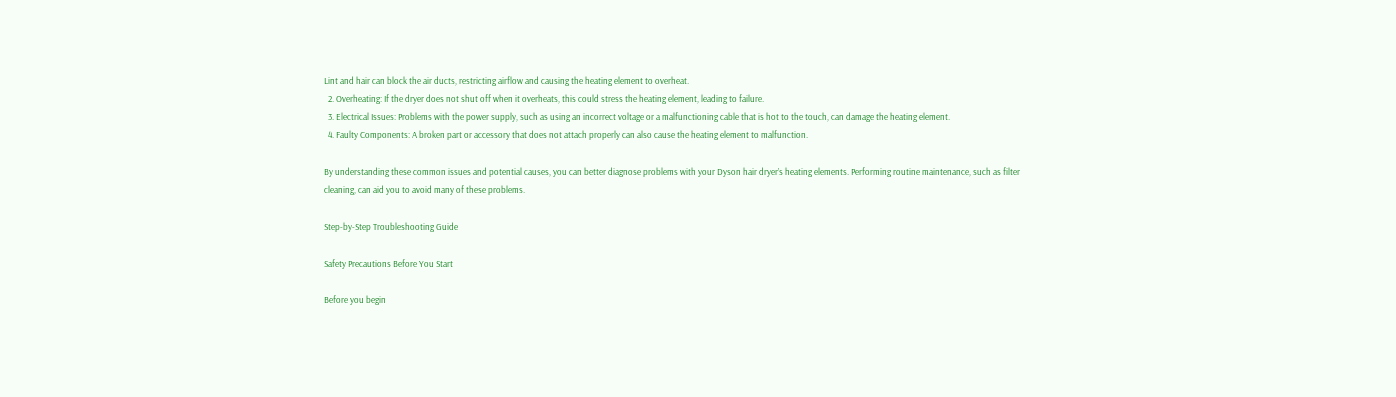Lint and hair can block the air ducts, restricting airflow and causing the heating element to overheat.
  2. Overheating: If the dryer does not shut off when it overheats, this could stress the heating element, leading to failure.
  3. Electrical Issues: Problems with the power supply, such as using an incorrect voltage or a malfunctioning cable that is hot to the touch, can damage the heating element.
  4. Faulty Components: A broken part or accessory that does not attach properly can also cause the heating element to malfunction.

By understanding these common issues and potential causes, you can better diagnose problems with your Dyson hair dryer’s heating elements. Performing routine maintenance, such as filter cleaning, can aid you to avoid many of these problems.

Step-by-Step Troubleshooting Guide

Safety Precautions Before You Start

Before you begin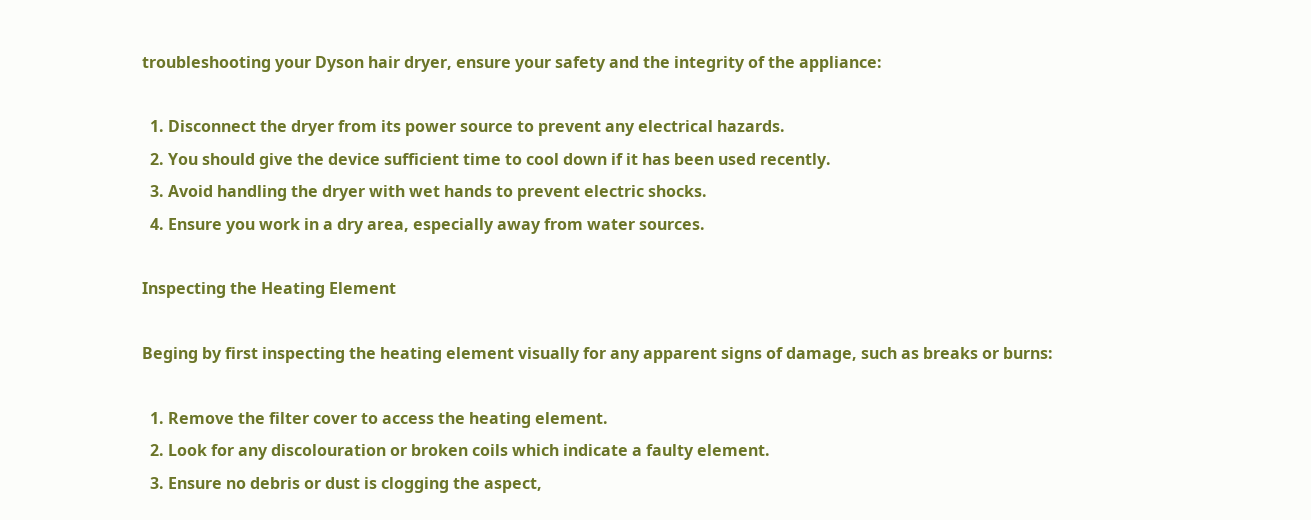troubleshooting your Dyson hair dryer, ensure your safety and the integrity of the appliance:

  1. Disconnect the dryer from its power source to prevent any electrical hazards.
  2. You should give the device sufficient time to cool down if it has been used recently.
  3. Avoid handling the dryer with wet hands to prevent electric shocks.
  4. Ensure you work in a dry area, especially away from water sources.

Inspecting the Heating Element

Beging by first inspecting the heating element visually for any apparent signs of damage, such as breaks or burns:

  1. Remove the filter cover to access the heating element.
  2. Look for any discolouration or broken coils which indicate a faulty element.
  3. Ensure no debris or dust is clogging the aspect,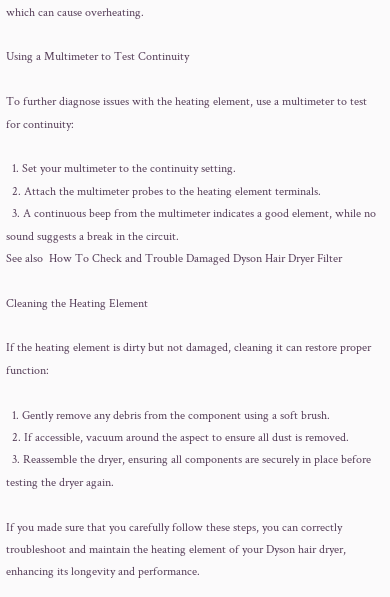which can cause overheating.

Using a Multimeter to Test Continuity

To further diagnose issues with the heating element, use a multimeter to test for continuity:

  1. Set your multimeter to the continuity setting.
  2. Attach the multimeter probes to the heating element terminals.
  3. A continuous beep from the multimeter indicates a good element, while no sound suggests a break in the circuit.
See also  How To Check and Trouble Damaged Dyson Hair Dryer Filter

Cleaning the Heating Element

If the heating element is dirty but not damaged, cleaning it can restore proper function:

  1. Gently remove any debris from the component using a soft brush.
  2. If accessible, vacuum around the aspect to ensure all dust is removed.
  3. Reassemble the dryer, ensuring all components are securely in place before testing the dryer again.

If you made sure that you carefully follow these steps, you can correctly troubleshoot and maintain the heating element of your Dyson hair dryer, enhancing its longevity and performance.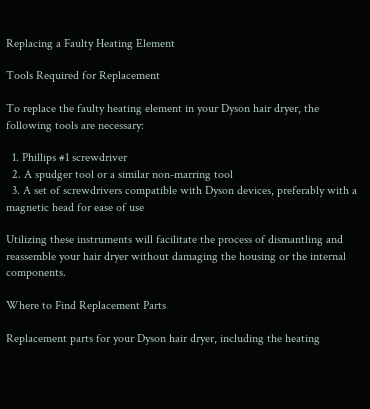Replacing a Faulty Heating Element

Tools Required for Replacement

To replace the faulty heating element in your Dyson hair dryer, the following tools are necessary:

  1. Phillips #1 screwdriver
  2. A spudger tool or a similar non-marring tool
  3. A set of screwdrivers compatible with Dyson devices, preferably with a magnetic head for ease of use

Utilizing these instruments will facilitate the process of dismantling and reassemble your hair dryer without damaging the housing or the internal components.

Where to Find Replacement Parts

Replacement parts for your Dyson hair dryer, including the heating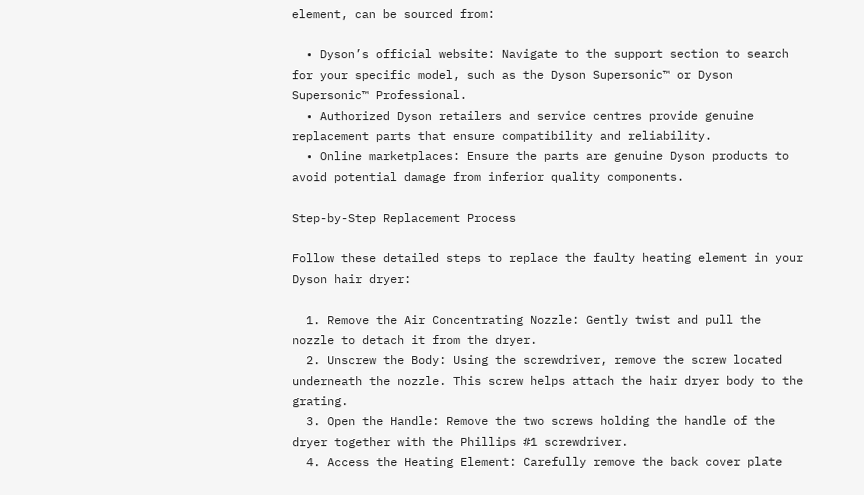element, can be sourced from:

  • Dyson’s official website: Navigate to the support section to search for your specific model, such as the Dyson Supersonic™ or Dyson Supersonic™ Professional.
  • Authorized Dyson retailers and service centres provide genuine replacement parts that ensure compatibility and reliability.
  • Online marketplaces: Ensure the parts are genuine Dyson products to avoid potential damage from inferior quality components.

Step-by-Step Replacement Process

Follow these detailed steps to replace the faulty heating element in your Dyson hair dryer:

  1. Remove the Air Concentrating Nozzle: Gently twist and pull the nozzle to detach it from the dryer.
  2. Unscrew the Body: Using the screwdriver, remove the screw located underneath the nozzle. This screw helps attach the hair dryer body to the grating.
  3. Open the Handle: Remove the two screws holding the handle of the dryer together with the Phillips #1 screwdriver.
  4. Access the Heating Element: Carefully remove the back cover plate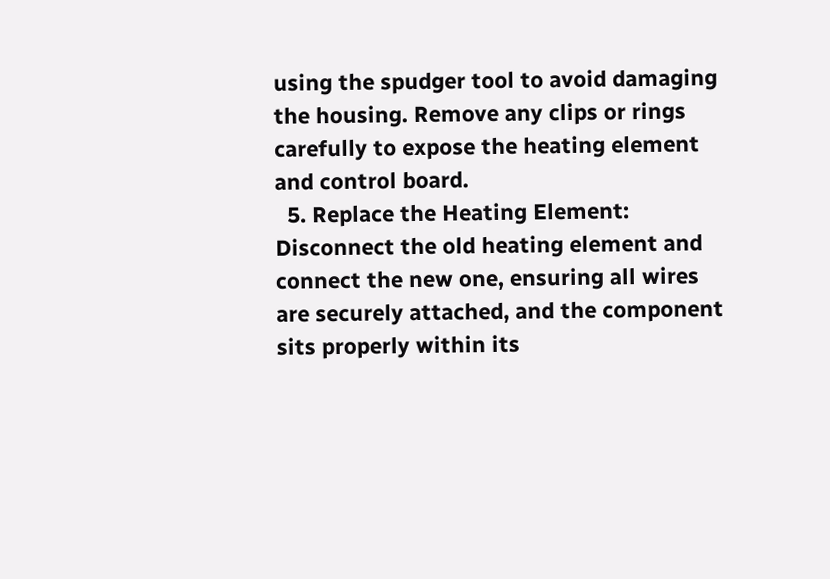using the spudger tool to avoid damaging the housing. Remove any clips or rings carefully to expose the heating element and control board.
  5. Replace the Heating Element: Disconnect the old heating element and connect the new one, ensuring all wires are securely attached, and the component sits properly within its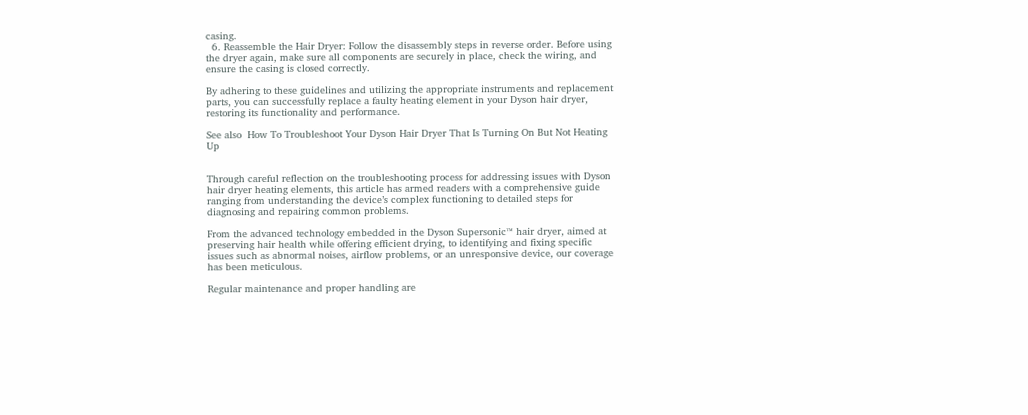casing.
  6. Reassemble the Hair Dryer: Follow the disassembly steps in reverse order. Before using the dryer again, make sure all components are securely in place, check the wiring, and ensure the casing is closed correctly.

By adhering to these guidelines and utilizing the appropriate instruments and replacement parts, you can successfully replace a faulty heating element in your Dyson hair dryer, restoring its functionality and performance.

See also  How To Troubleshoot Your Dyson Hair Dryer That Is Turning On But Not Heating Up


Through careful reflection on the troubleshooting process for addressing issues with Dyson hair dryer heating elements, this article has armed readers with a comprehensive guide ranging from understanding the device’s complex functioning to detailed steps for diagnosing and repairing common problems.

From the advanced technology embedded in the Dyson Supersonic™ hair dryer, aimed at preserving hair health while offering efficient drying, to identifying and fixing specific issues such as abnormal noises, airflow problems, or an unresponsive device, our coverage has been meticulous.

Regular maintenance and proper handling are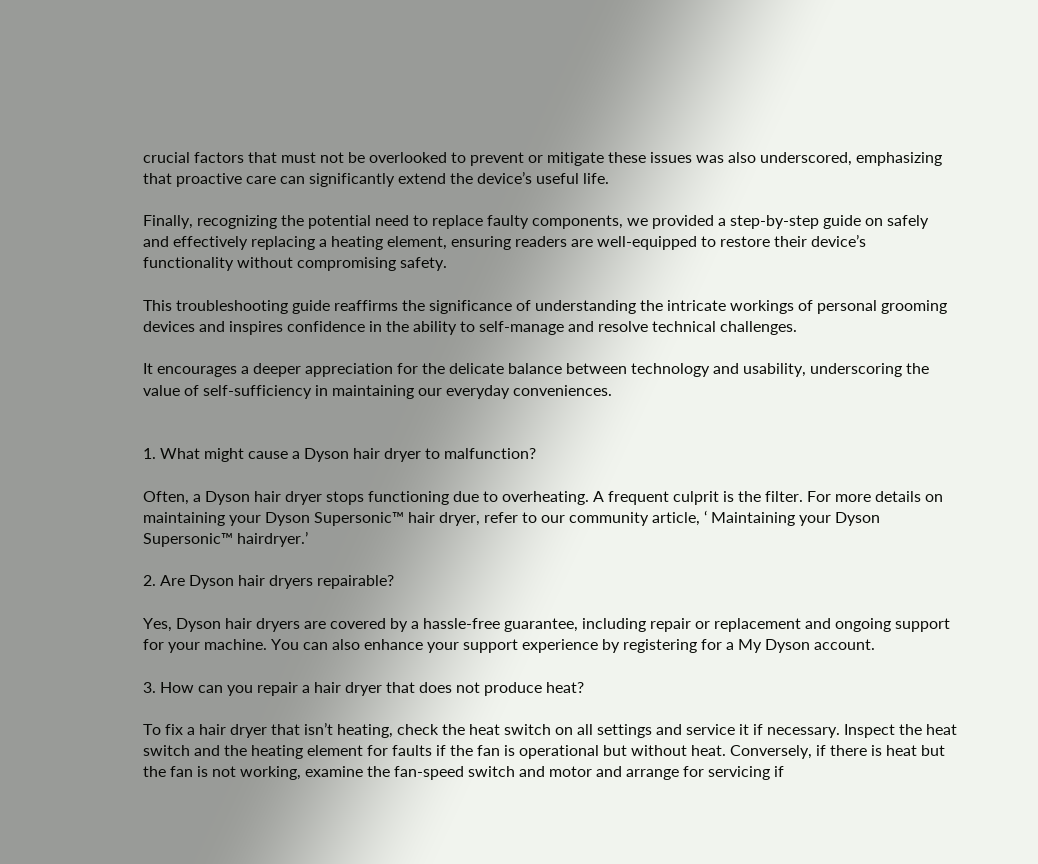crucial factors that must not be overlooked to prevent or mitigate these issues was also underscored, emphasizing that proactive care can significantly extend the device’s useful life.

Finally, recognizing the potential need to replace faulty components, we provided a step-by-step guide on safely and effectively replacing a heating element, ensuring readers are well-equipped to restore their device’s functionality without compromising safety.

This troubleshooting guide reaffirms the significance of understanding the intricate workings of personal grooming devices and inspires confidence in the ability to self-manage and resolve technical challenges.

It encourages a deeper appreciation for the delicate balance between technology and usability, underscoring the value of self-sufficiency in maintaining our everyday conveniences.


1. What might cause a Dyson hair dryer to malfunction?

Often, a Dyson hair dryer stops functioning due to overheating. A frequent culprit is the filter. For more details on maintaining your Dyson Supersonic™ hair dryer, refer to our community article, ‘ Maintaining your Dyson Supersonic™ hairdryer.’

2. Are Dyson hair dryers repairable?

Yes, Dyson hair dryers are covered by a hassle-free guarantee, including repair or replacement and ongoing support for your machine. You can also enhance your support experience by registering for a My Dyson account.

3. How can you repair a hair dryer that does not produce heat?

To fix a hair dryer that isn’t heating, check the heat switch on all settings and service it if necessary. Inspect the heat switch and the heating element for faults if the fan is operational but without heat. Conversely, if there is heat but the fan is not working, examine the fan-speed switch and motor and arrange for servicing if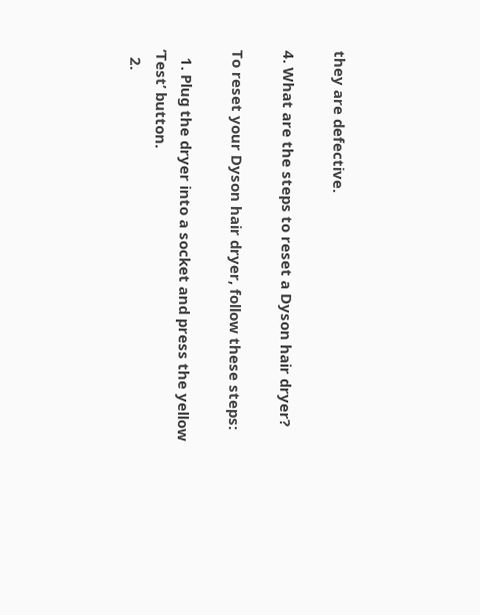they are defective.

4. What are the steps to reset a Dyson hair dryer?

To reset your Dyson hair dryer, follow these steps:

  1. Plug the dryer into a socket and press the yellow ‘Test’ button.
  2.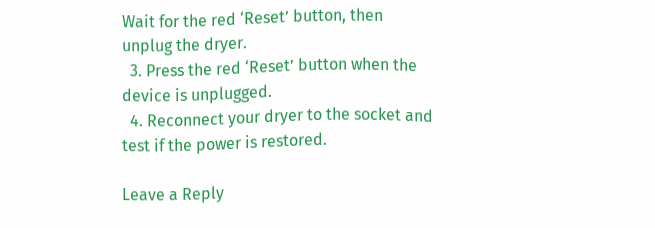Wait for the red ‘Reset’ button, then unplug the dryer.
  3. Press the red ‘Reset’ button when the device is unplugged.
  4. Reconnect your dryer to the socket and test if the power is restored.

Leave a Reply